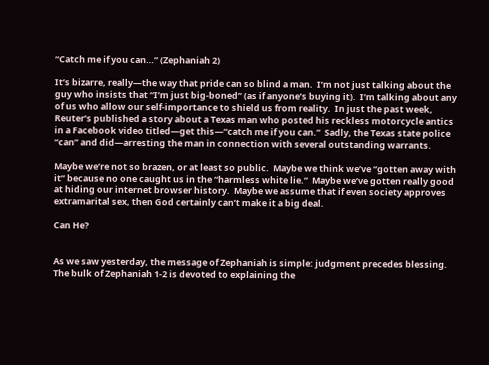“Catch me if you can…” (Zephaniah 2)

It’s bizarre, really—the way that pride can so blind a man.  I’m not just talking about the guy who insists that “I’m just big-boned” (as if anyone’s buying it).  I’m talking about any of us who allow our self-importance to shield us from reality.  In just the past week, Reuter’s published a story about a Texas man who posted his reckless motorcycle antics in a Facebook video titled—get this—“catch me if you can.”  Sadly, the Texas state police “can” and did—arresting the man in connection with several outstanding warrants.

Maybe we’re not so brazen, or at least so public.  Maybe we think we’ve “gotten away with it” because no one caught us in the “harmless white lie.”  Maybe we’ve gotten really good at hiding our internet browser history.  Maybe we assume that if even society approves extramarital sex, then God certainly can’t make it a big deal.

Can He?


As we saw yesterday, the message of Zephaniah is simple: judgment precedes blessing.  The bulk of Zephaniah 1-2 is devoted to explaining the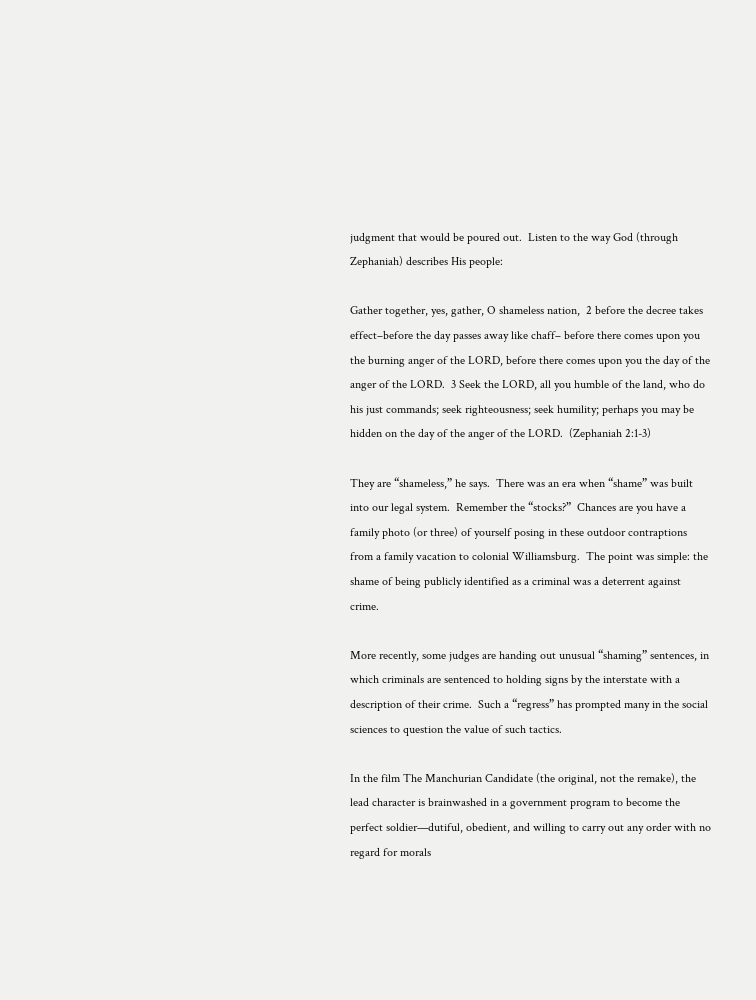judgment that would be poured out.  Listen to the way God (through Zephaniah) describes His people:

Gather together, yes, gather, O shameless nation,  2 before the decree takes effect–before the day passes away like chaff– before there comes upon you the burning anger of the LORD, before there comes upon you the day of the anger of the LORD.  3 Seek the LORD, all you humble of the land, who do his just commands; seek righteousness; seek humility; perhaps you may be hidden on the day of the anger of the LORD.  (Zephaniah 2:1-3)

They are “shameless,” he says.  There was an era when “shame” was built into our legal system.  Remember the “stocks?”  Chances are you have a family photo (or three) of yourself posing in these outdoor contraptions from a family vacation to colonial Williamsburg.  The point was simple: the shame of being publicly identified as a criminal was a deterrent against crime.

More recently, some judges are handing out unusual “shaming” sentences, in which criminals are sentenced to holding signs by the interstate with a description of their crime.  Such a “regress” has prompted many in the social sciences to question the value of such tactics.

In the film The Manchurian Candidate (the original, not the remake), the lead character is brainwashed in a government program to become the perfect soldier—dutiful, obedient, and willing to carry out any order with no regard for morals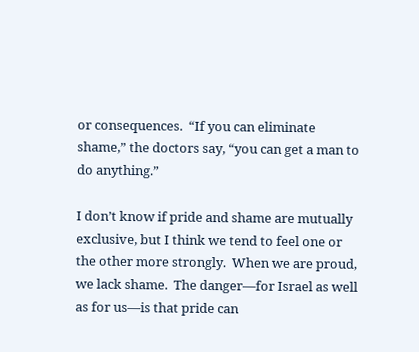or consequences.  “If you can eliminate shame,” the doctors say, “you can get a man to do anything.”

I don’t know if pride and shame are mutually exclusive, but I think we tend to feel one or the other more strongly.  When we are proud, we lack shame.  The danger—for Israel as well as for us—is that pride can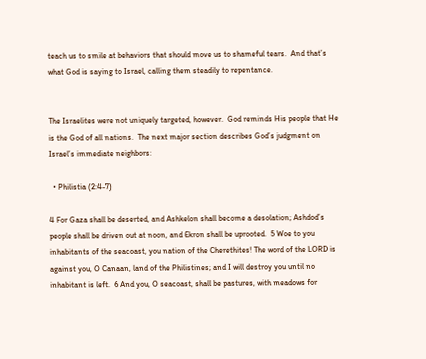teach us to smile at behaviors that should move us to shameful tears.  And that’s what God is saying to Israel, calling them steadily to repentance.


The Israelites were not uniquely targeted, however.  God reminds His people that He is the God of all nations.  The next major section describes God’s judgment on Israel’s immediate neighbors:

  • Philistia (2:4-7)

4 For Gaza shall be deserted, and Ashkelon shall become a desolation; Ashdod’s people shall be driven out at noon, and Ekron shall be uprooted.  5 Woe to you inhabitants of the seacoast, you nation of the Cherethites! The word of the LORD is against you, O Canaan, land of the Philistines; and I will destroy you until no inhabitant is left.  6 And you, O seacoast, shall be pastures, with meadows for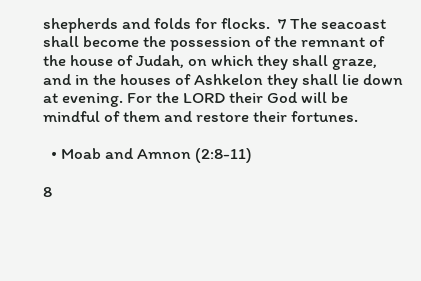shepherds and folds for flocks.  7 The seacoast shall become the possession of the remnant of the house of Judah, on which they shall graze, and in the houses of Ashkelon they shall lie down at evening. For the LORD their God will be mindful of them and restore their fortunes.

  • Moab and Amnon (2:8-11)

8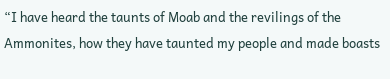“I have heard the taunts of Moab and the revilings of the Ammonites, how they have taunted my people and made boasts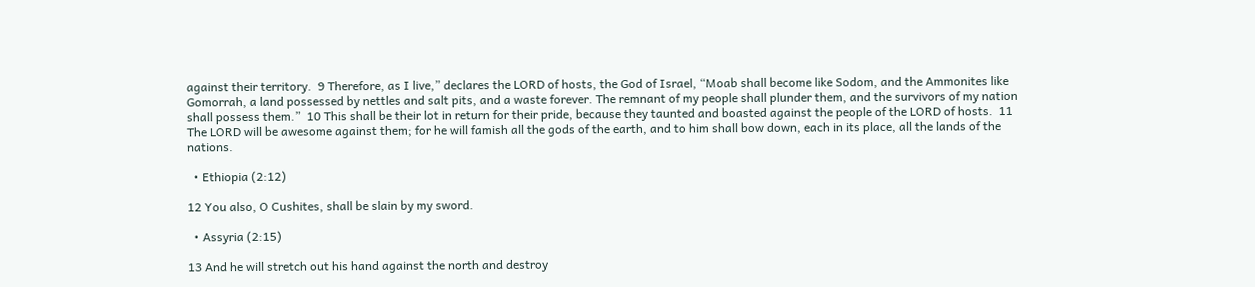against their territory.  9 Therefore, as I live,” declares the LORD of hosts, the God of Israel, “Moab shall become like Sodom, and the Ammonites like Gomorrah, a land possessed by nettles and salt pits, and a waste forever. The remnant of my people shall plunder them, and the survivors of my nation shall possess them.”  10 This shall be their lot in return for their pride, because they taunted and boasted against the people of the LORD of hosts.  11 The LORD will be awesome against them; for he will famish all the gods of the earth, and to him shall bow down, each in its place, all the lands of the nations.

  • Ethiopia (2:12)

12 You also, O Cushites, shall be slain by my sword.

  • Assyria (2:15)

13 And he will stretch out his hand against the north and destroy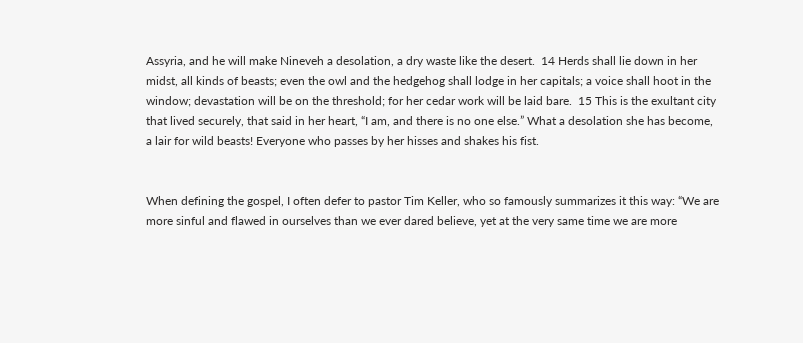Assyria, and he will make Nineveh a desolation, a dry waste like the desert.  14 Herds shall lie down in her midst, all kinds of beasts; even the owl and the hedgehog shall lodge in her capitals; a voice shall hoot in the window; devastation will be on the threshold; for her cedar work will be laid bare.  15 This is the exultant city that lived securely, that said in her heart, “I am, and there is no one else.” What a desolation she has become, a lair for wild beasts! Everyone who passes by her hisses and shakes his fist.


When defining the gospel, I often defer to pastor Tim Keller, who so famously summarizes it this way: “We are more sinful and flawed in ourselves than we ever dared believe, yet at the very same time we are more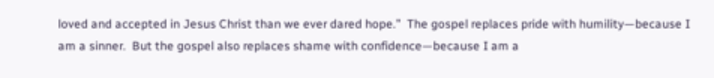loved and accepted in Jesus Christ than we ever dared hope.”  The gospel replaces pride with humility—because I am a sinner.  But the gospel also replaces shame with confidence—because I am a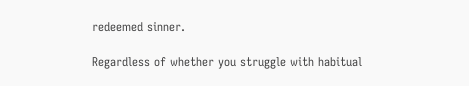redeemed sinner.

Regardless of whether you struggle with habitual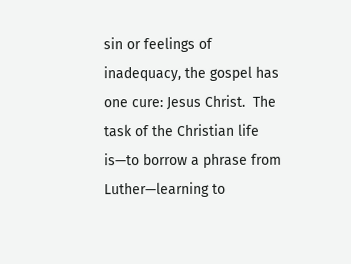sin or feelings of inadequacy, the gospel has one cure: Jesus Christ.  The task of the Christian life is—to borrow a phrase from Luther—learning to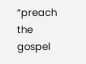“preach the gospel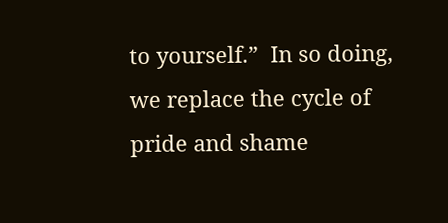to yourself.”  In so doing, we replace the cycle of pride and shame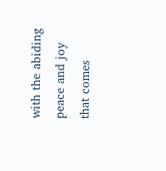with the abiding peace and joy that comes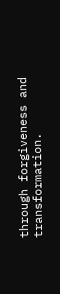through forgiveness and transformation.